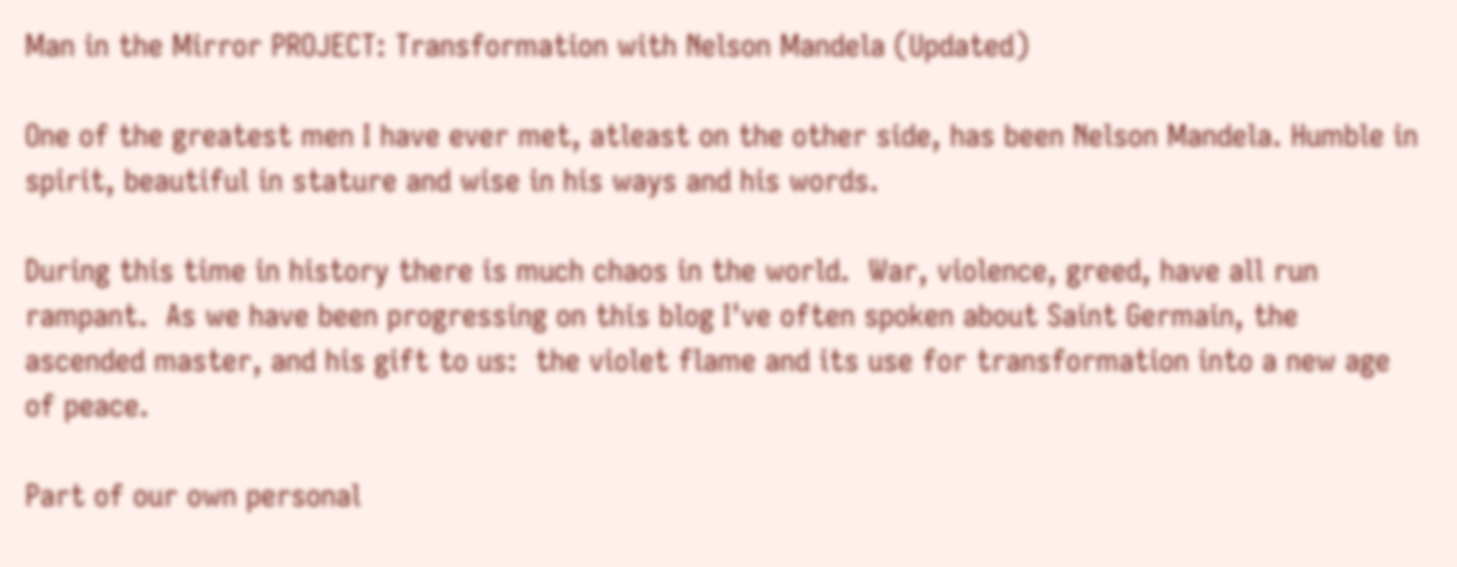Man in the Mirror PROJECT: Transformation with Nelson Mandela (Updated)

One of the greatest men I have ever met, atleast on the other side, has been Nelson Mandela. Humble in spirit, beautiful in stature and wise in his ways and his words.

During this time in history there is much chaos in the world.  War, violence, greed, have all run rampant.  As we have been progressing on this blog I've often spoken about Saint Germain, the ascended master, and his gift to us:  the violet flame and its use for transformation into a new age of peace.

Part of our own personal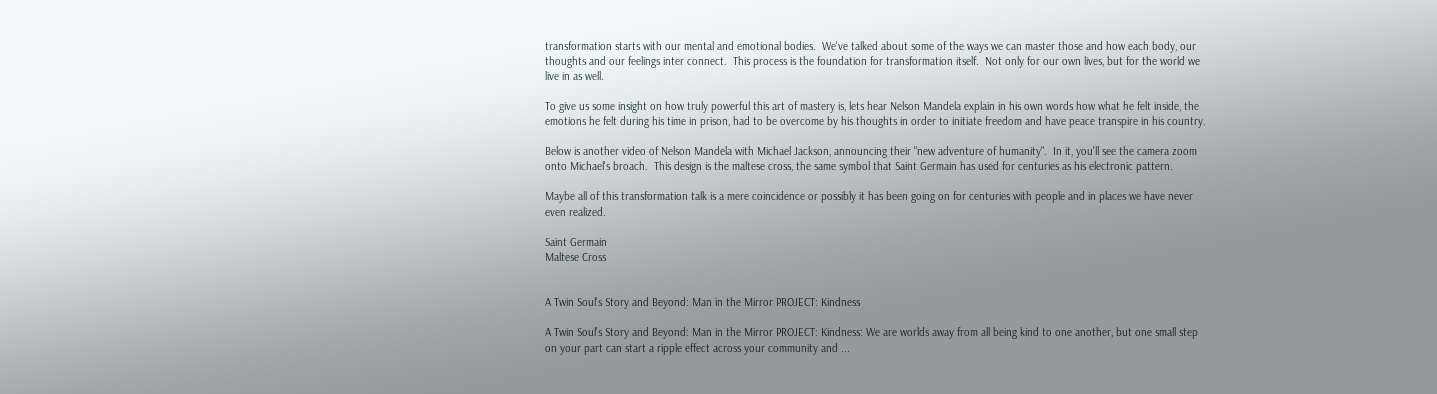transformation starts with our mental and emotional bodies.  We've talked about some of the ways we can master those and how each body, our thoughts and our feelings inter connect.  This process is the foundation for transformation itself.  Not only for our own lives, but for the world we live in as well.

To give us some insight on how truly powerful this art of mastery is, lets hear Nelson Mandela explain in his own words how what he felt inside, the emotions he felt during his time in prison, had to be overcome by his thoughts in order to initiate freedom and have peace transpire in his country.

Below is another video of Nelson Mandela with Michael Jackson, announcing their "new adventure of humanity".  In it, you'll see the camera zoom onto Michael's broach.  This design is the maltese cross, the same symbol that Saint Germain has used for centuries as his electronic pattern.

Maybe all of this transformation talk is a mere coincidence or possibly it has been going on for centuries with people and in places we have never even realized.

Saint Germain
Maltese Cross


A Twin Soul's Story and Beyond: Man in the Mirror PROJECT: Kindness

A Twin Soul's Story and Beyond: Man in the Mirror PROJECT: Kindness: We are worlds away from all being kind to one another, but one small step on your part can start a ripple effect across your community and ...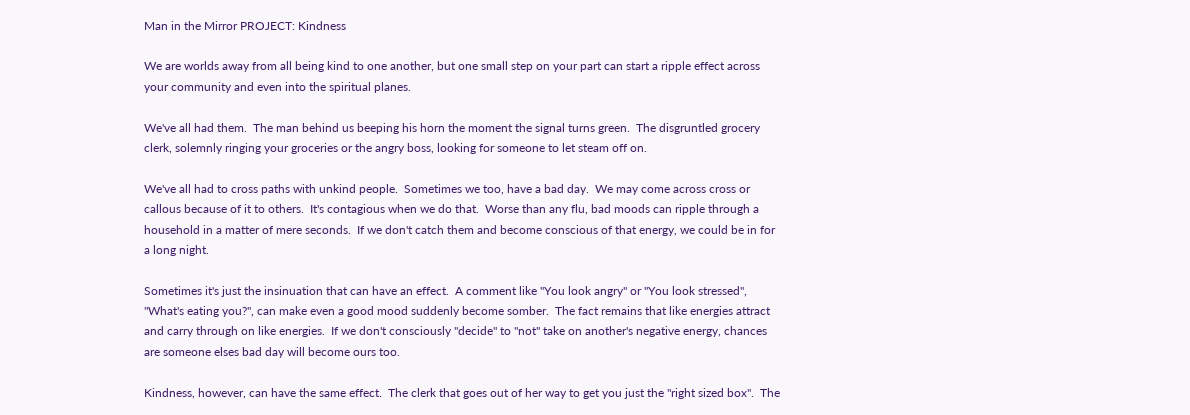Man in the Mirror PROJECT: Kindness

We are worlds away from all being kind to one another, but one small step on your part can start a ripple effect across your community and even into the spiritual planes.

We've all had them.  The man behind us beeping his horn the moment the signal turns green.  The disgruntled grocery clerk, solemnly ringing your groceries or the angry boss, looking for someone to let steam off on.

We've all had to cross paths with unkind people.  Sometimes we too, have a bad day.  We may come across cross or callous because of it to others.  It's contagious when we do that.  Worse than any flu, bad moods can ripple through a household in a matter of mere seconds.  If we don't catch them and become conscious of that energy, we could be in for a long night.

Sometimes it's just the insinuation that can have an effect.  A comment like "You look angry" or "You look stressed", "What's eating you?", can make even a good mood suddenly become somber.  The fact remains that like energies attract and carry through on like energies.  If we don't consciously "decide" to "not" take on another's negative energy, chances are someone elses bad day will become ours too.

Kindness, however, can have the same effect.  The clerk that goes out of her way to get you just the "right sized box".  The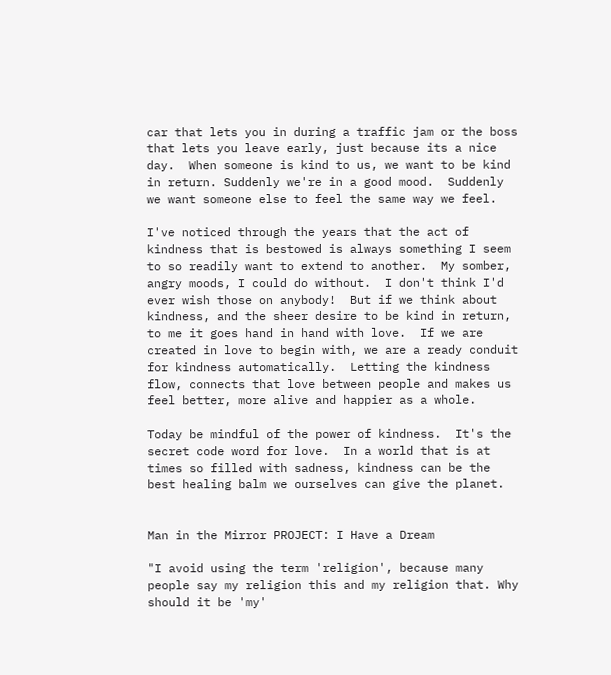car that lets you in during a traffic jam or the boss that lets you leave early, just because its a nice day.  When someone is kind to us, we want to be kind in return. Suddenly we're in a good mood.  Suddenly we want someone else to feel the same way we feel.

I've noticed through the years that the act of kindness that is bestowed is always something I seem to so readily want to extend to another.  My somber, angry moods, I could do without.  I don't think I'd ever wish those on anybody!  But if we think about kindness, and the sheer desire to be kind in return, to me it goes hand in hand with love.  If we are created in love to begin with, we are a ready conduit for kindness automatically.  Letting the kindness flow, connects that love between people and makes us feel better, more alive and happier as a whole.

Today be mindful of the power of kindness.  It's the secret code word for love.  In a world that is at times so filled with sadness, kindness can be the best healing balm we ourselves can give the planet.


Man in the Mirror PROJECT: I Have a Dream

"I avoid using the term 'religion', because many people say my religion this and my religion that. Why should it be 'my'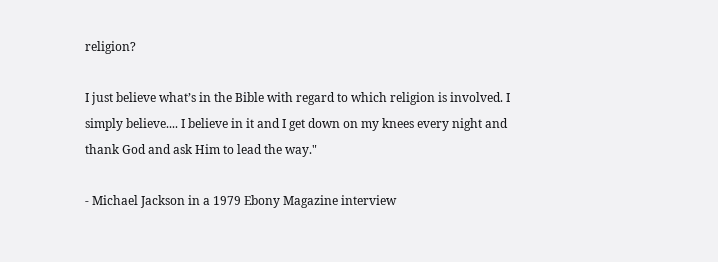religion?

I just believe what’s in the Bible with regard to which religion is involved. I simply believe.... I believe in it and I get down on my knees every night and thank God and ask Him to lead the way."

- Michael Jackson in a 1979 Ebony Magazine interview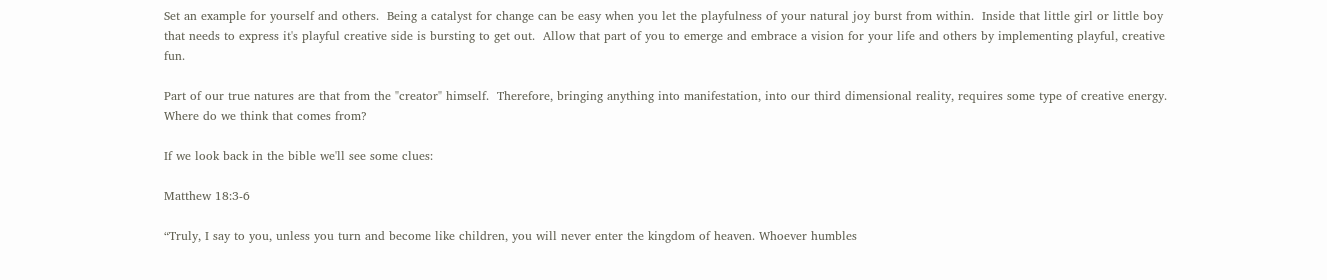Set an example for yourself and others.  Being a catalyst for change can be easy when you let the playfulness of your natural joy burst from within.  Inside that little girl or little boy that needs to express it's playful creative side is bursting to get out.  Allow that part of you to emerge and embrace a vision for your life and others by implementing playful, creative fun.

Part of our true natures are that from the "creator" himself.  Therefore, bringing anything into manifestation, into our third dimensional reality, requires some type of creative energy.  Where do we think that comes from?

If we look back in the bible we'll see some clues:

Matthew 18:3-6

“Truly, I say to you, unless you turn and become like children, you will never enter the kingdom of heaven. Whoever humbles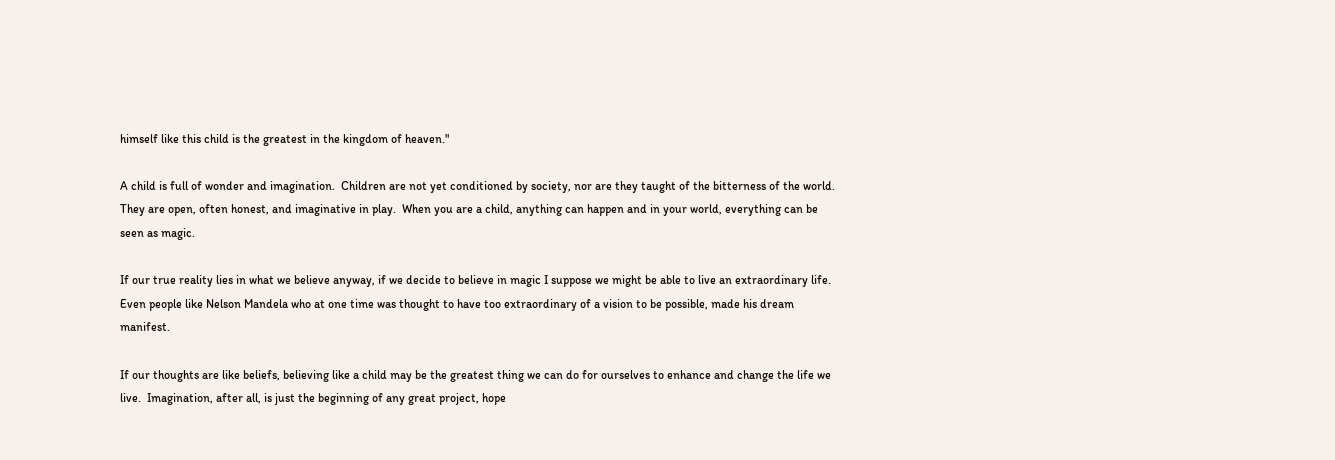himself like this child is the greatest in the kingdom of heaven."

A child is full of wonder and imagination.  Children are not yet conditioned by society, nor are they taught of the bitterness of the world.  They are open, often honest, and imaginative in play.  When you are a child, anything can happen and in your world, everything can be seen as magic.

If our true reality lies in what we believe anyway, if we decide to believe in magic I suppose we might be able to live an extraordinary life.  Even people like Nelson Mandela who at one time was thought to have too extraordinary of a vision to be possible, made his dream manifest.

If our thoughts are like beliefs, believing like a child may be the greatest thing we can do for ourselves to enhance and change the life we live.  Imagination, after all, is just the beginning of any great project, hope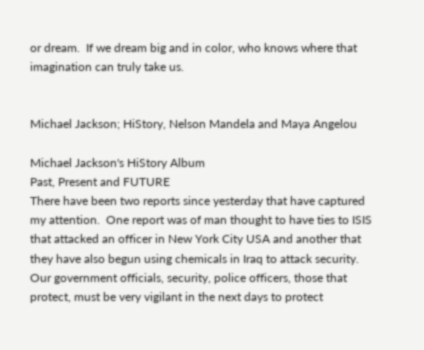or dream.  If we dream big and in color, who knows where that imagination can truly take us.


Michael Jackson; HiStory, Nelson Mandela and Maya Angelou

Michael Jackson's HiStory Album
Past, Present and FUTURE
There have been two reports since yesterday that have captured my attention.  One report was of man thought to have ties to ISIS that attacked an officer in New York City USA and another that they have also begun using chemicals in Iraq to attack security.  Our government officials, security, police officers, those that protect, must be very vigilant in the next days to protect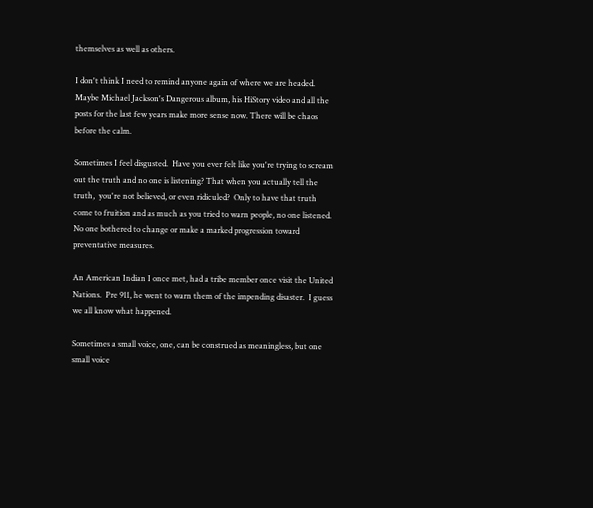themselves as well as others.

I don't think I need to remind anyone again of where we are headed.  Maybe Michael Jackson's Dangerous album, his HiStory video and all the posts for the last few years make more sense now. There will be chaos before the calm.

Sometimes I feel disgusted.  Have you ever felt like you're trying to scream out the truth and no one is listening? That when you actually tell the truth,  you're not believed, or even ridiculed?  Only to have that truth come to fruition and as much as you tried to warn people, no one listened.  No one bothered to change or make a marked progression toward preventative measures.

An American Indian I once met, had a tribe member once visit the United Nations.  Pre 911, he went to warn them of the impending disaster.  I guess we all know what happened.

Sometimes a small voice, one, can be construed as meaningless, but one small voice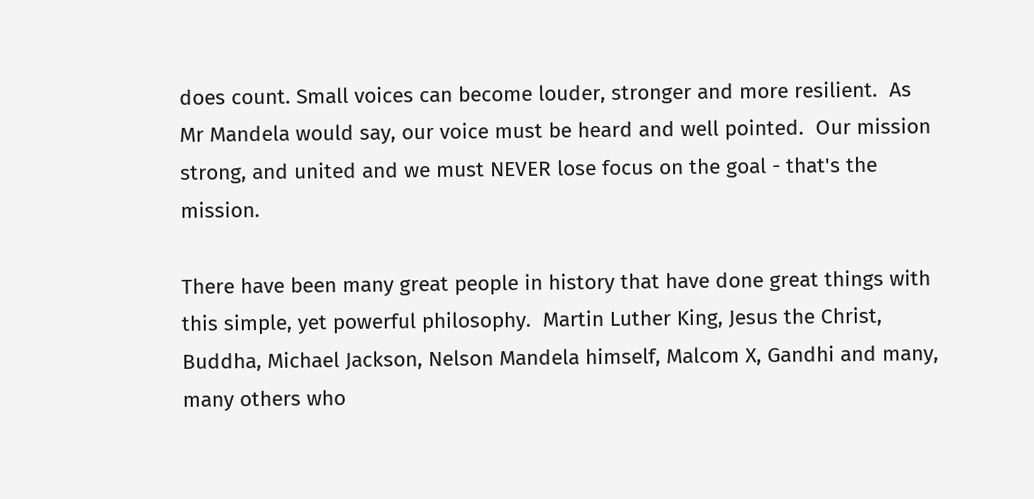does count. Small voices can become louder, stronger and more resilient.  As Mr Mandela would say, our voice must be heard and well pointed.  Our mission strong, and united and we must NEVER lose focus on the goal - that's the mission.

There have been many great people in history that have done great things with this simple, yet powerful philosophy.  Martin Luther King, Jesus the Christ, Buddha, Michael Jackson, Nelson Mandela himself, Malcom X, Gandhi and many, many others who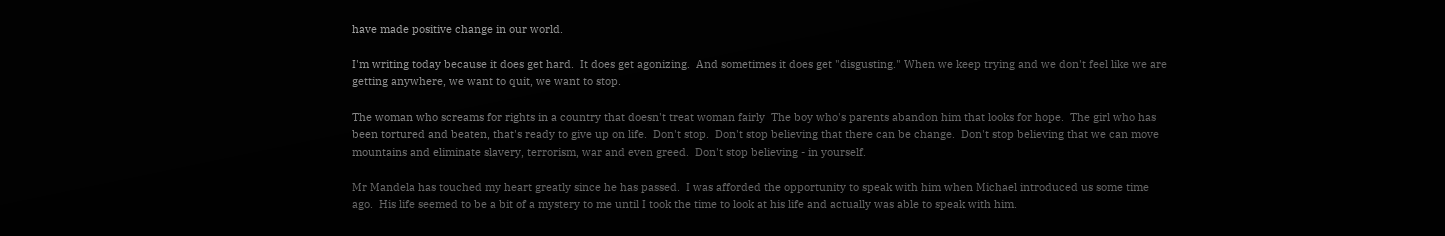have made positive change in our world.

I'm writing today because it does get hard.  It does get agonizing.  And sometimes it does get "disgusting." When we keep trying and we don't feel like we are getting anywhere, we want to quit, we want to stop.

The woman who screams for rights in a country that doesn't treat woman fairly  The boy who's parents abandon him that looks for hope.  The girl who has been tortured and beaten, that's ready to give up on life.  Don't stop.  Don't stop believing that there can be change.  Don't stop believing that we can move mountains and eliminate slavery, terrorism, war and even greed.  Don't stop believing - in yourself.

Mr Mandela has touched my heart greatly since he has passed.  I was afforded the opportunity to speak with him when Michael introduced us some time ago.  His life seemed to be a bit of a mystery to me until I took the time to look at his life and actually was able to speak with him.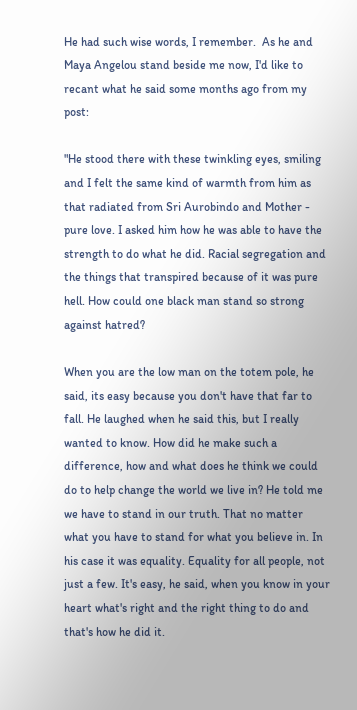He had such wise words, I remember.  As he and Maya Angelou stand beside me now, I'd like to recant what he said some months ago from my post:

"He stood there with these twinkling eyes, smiling and I felt the same kind of warmth from him as that radiated from Sri Aurobindo and Mother - pure love. I asked him how he was able to have the strength to do what he did. Racial segregation and the things that transpired because of it was pure hell. How could one black man stand so strong against hatred?

When you are the low man on the totem pole, he said, its easy because you don't have that far to fall. He laughed when he said this, but I really wanted to know. How did he make such a difference, how and what does he think we could do to help change the world we live in? He told me we have to stand in our truth. That no matter what you have to stand for what you believe in. In his case it was equality. Equality for all people, not just a few. It's easy, he said, when you know in your heart what's right and the right thing to do and that's how he did it.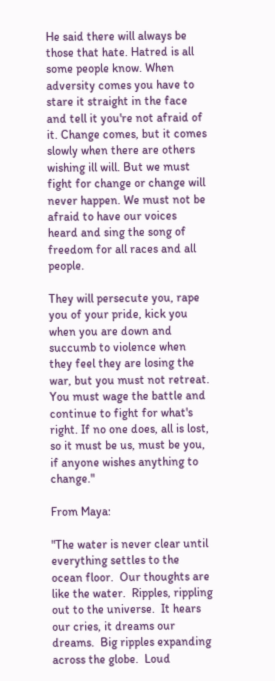He said there will always be those that hate. Hatred is all some people know. When adversity comes you have to stare it straight in the face and tell it you're not afraid of it. Change comes, but it comes slowly when there are others wishing ill will. But we must fight for change or change will never happen. We must not be afraid to have our voices heard and sing the song of freedom for all races and all people.

They will persecute you, rape you of your pride, kick you when you are down and succumb to violence when they feel they are losing the war, but you must not retreat. You must wage the battle and continue to fight for what's right. If no one does, all is lost, so it must be us, must be you, if anyone wishes anything to change."

From Maya:

"The water is never clear until everything settles to the ocean floor.  Our thoughts are like the water.  Ripples, rippling out to the universe.  It hears our cries, it dreams our dreams.  Big ripples expanding across the globe.  Loud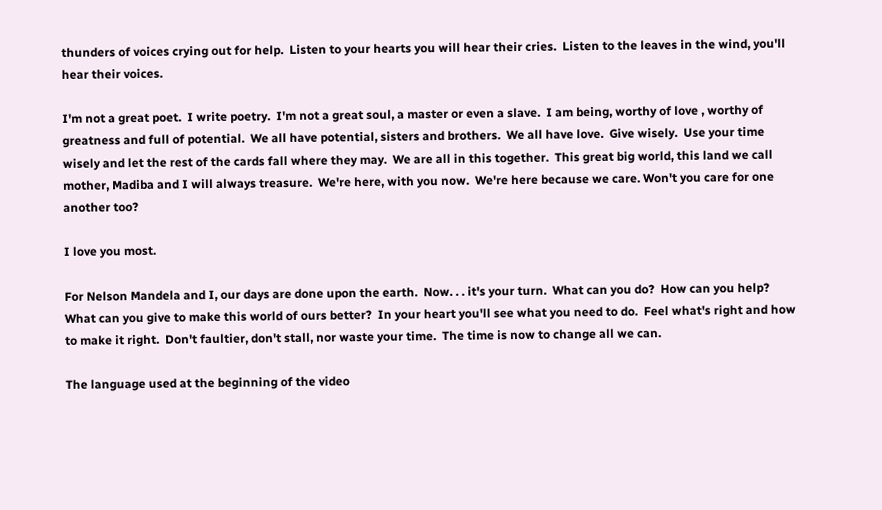thunders of voices crying out for help.  Listen to your hearts you will hear their cries.  Listen to the leaves in the wind, you'll hear their voices.

I'm not a great poet.  I write poetry.  I'm not a great soul, a master or even a slave.  I am being, worthy of love , worthy of greatness and full of potential.  We all have potential, sisters and brothers.  We all have love.  Give wisely.  Use your time wisely and let the rest of the cards fall where they may.  We are all in this together.  This great big world, this land we call mother, Madiba and I will always treasure.  We're here, with you now.  We're here because we care. Won't you care for one another too?

I love you most.

For Nelson Mandela and I, our days are done upon the earth.  Now. . . it's your turn.  What can you do?  How can you help?  What can you give to make this world of ours better?  In your heart you'll see what you need to do.  Feel what's right and how to make it right.  Don't faultier, don't stall, nor waste your time.  The time is now to change all we can.

The language used at the beginning of the video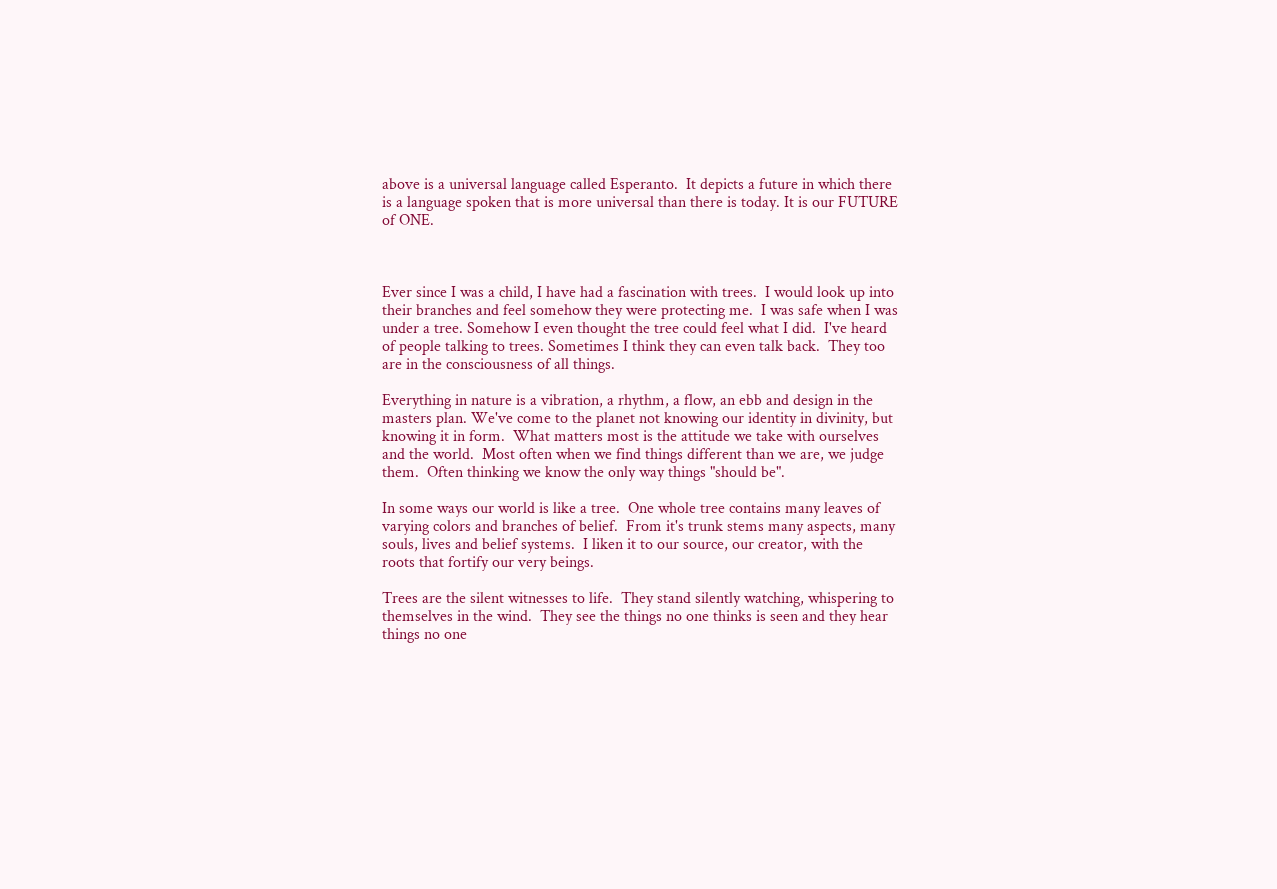above is a universal language called Esperanto.  It depicts a future in which there is a language spoken that is more universal than there is today. It is our FUTURE of ONE.



Ever since I was a child, I have had a fascination with trees.  I would look up into their branches and feel somehow they were protecting me.  I was safe when I was under a tree. Somehow I even thought the tree could feel what I did.  I've heard of people talking to trees. Sometimes I think they can even talk back.  They too are in the consciousness of all things.

Everything in nature is a vibration, a rhythm, a flow, an ebb and design in the masters plan. We've come to the planet not knowing our identity in divinity, but knowing it in form.  What matters most is the attitude we take with ourselves and the world.  Most often when we find things different than we are, we judge them.  Often thinking we know the only way things "should be".

In some ways our world is like a tree.  One whole tree contains many leaves of varying colors and branches of belief.  From it's trunk stems many aspects, many souls, lives and belief systems.  I liken it to our source, our creator, with the roots that fortify our very beings.

Trees are the silent witnesses to life.  They stand silently watching, whispering to themselves in the wind.  They see the things no one thinks is seen and they hear things no one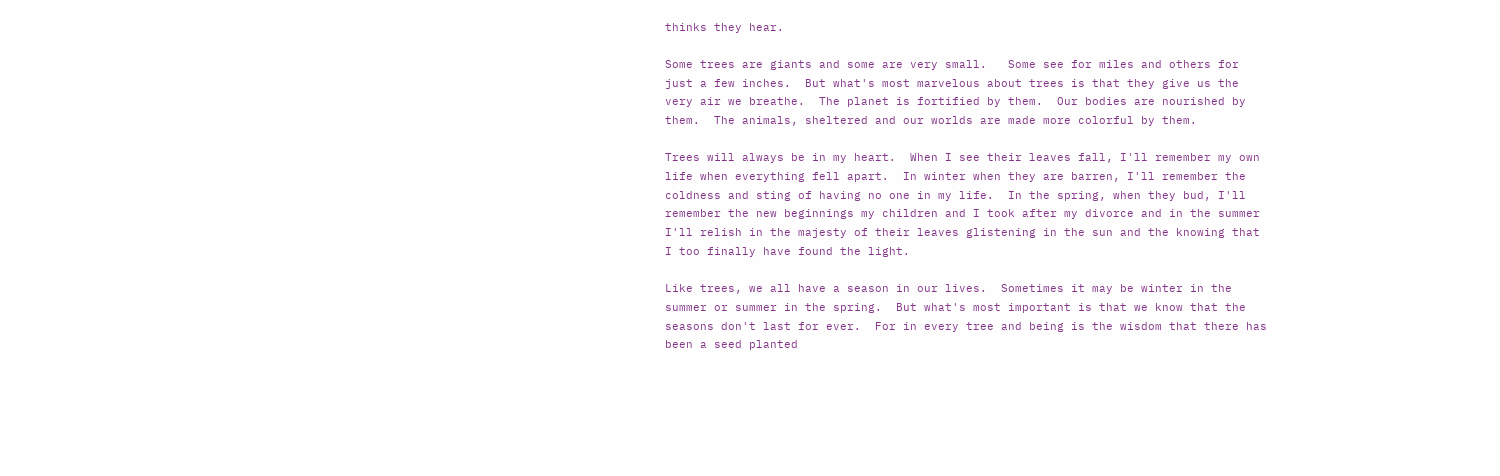thinks they hear.

Some trees are giants and some are very small.   Some see for miles and others for just a few inches.  But what's most marvelous about trees is that they give us the very air we breathe.  The planet is fortified by them.  Our bodies are nourished by them.  The animals, sheltered and our worlds are made more colorful by them.

Trees will always be in my heart.  When I see their leaves fall, I'll remember my own life when everything fell apart.  In winter when they are barren, I'll remember the coldness and sting of having no one in my life.  In the spring, when they bud, I'll remember the new beginnings my children and I took after my divorce and in the summer I'll relish in the majesty of their leaves glistening in the sun and the knowing that I too finally have found the light.

Like trees, we all have a season in our lives.  Sometimes it may be winter in the summer or summer in the spring.  But what's most important is that we know that the seasons don't last for ever.  For in every tree and being is the wisdom that there has been a seed planted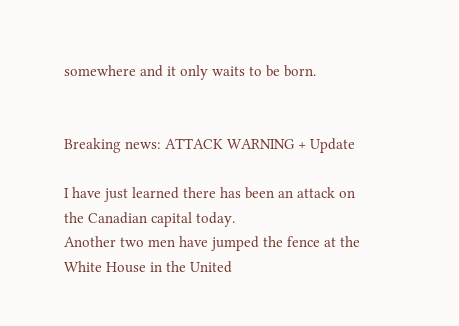somewhere and it only waits to be born.


Breaking news: ATTACK WARNING + Update

I have just learned there has been an attack on the Canadian capital today.
Another two men have jumped the fence at the White House in the United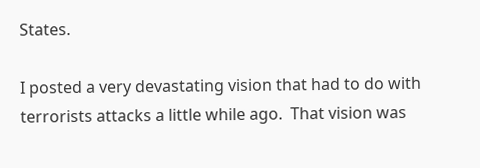States.

I posted a very devastating vision that had to do with terrorists attacks a little while ago.  That vision was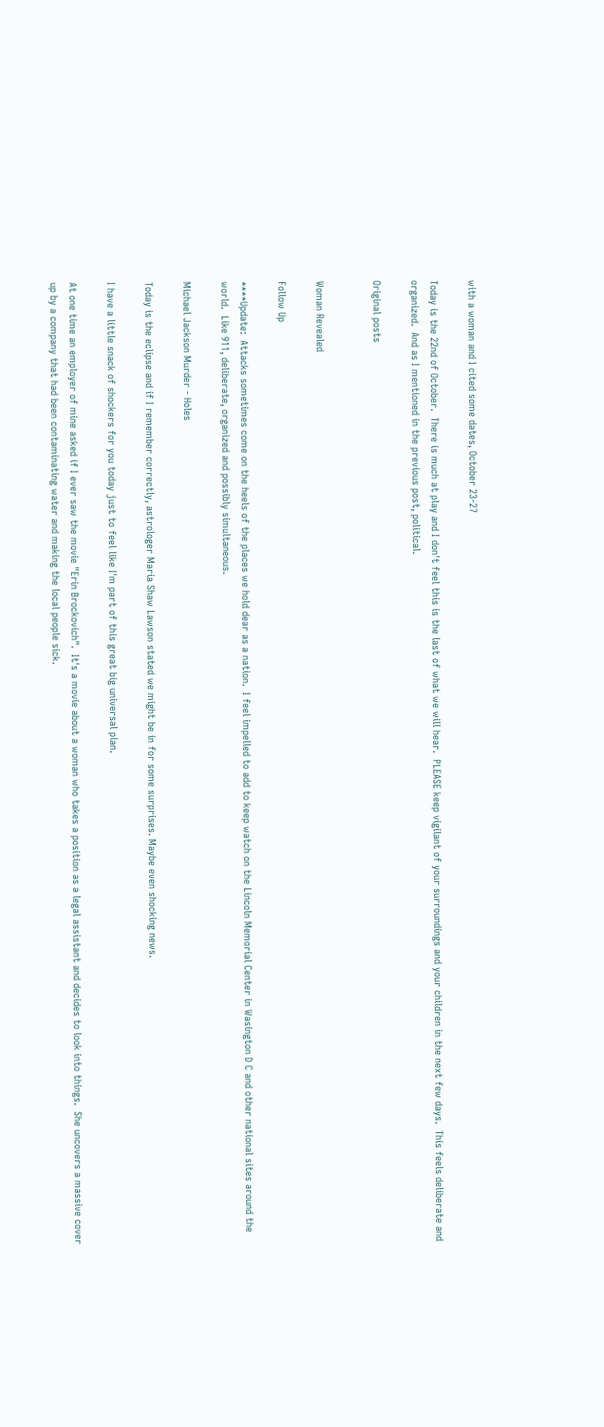with a woman and I cited some dates, October 23-27

Today is the 22nd of October.  There is much at play and I don't feel this is the last of what we will hear.  PLEASE keep vigilant of your surroundings and your children in the next few days.  This feels deliberate and organized.  And as I mentioned in the previous post, political.

Original posts


Woman Revealed

Follow Up

****Update:  Attacks sometimes come on the heels of the places we hold dear as a nation.  I feel impelled to add to keep watch on the Lincoln Memorial Center in Wasington D C and other national sites around the world.  Like 911, deliberate, organized and possibly simultaneous.

Michael Jackson Murder - Holes

Today is the eclipse and if I remember correctly, astrologer Maria Shaw Lawson stated we might be in for some surprises. Maybe even shocking news.

I have a little snack of shockers for you today just to feel like I'm part of this great big universal plan.

At one time an employer of mine asked if I ever saw the movie "Erin Brockovich".  It's a movie about a woman who takes a position as a legal assistant and decides to look into things.  She uncovers a massive cover up by a company that had been contaminating water and making the local people sick.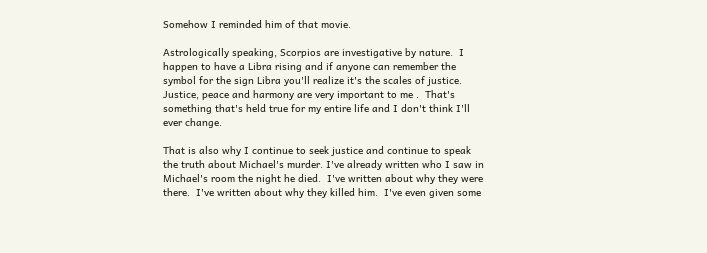Somehow I reminded him of that movie.

Astrologically speaking, Scorpios are investigative by nature.  I happen to have a Libra rising and if anyone can remember the symbol for the sign Libra you'll realize it's the scales of justice.  Justice, peace and harmony are very important to me .  That's something that's held true for my entire life and I don't think I'll ever change.

That is also why I continue to seek justice and continue to speak the truth about Michael's murder. I've already written who I saw in Michael's room the night he died.  I've written about why they were there.  I've written about why they killed him.  I've even given some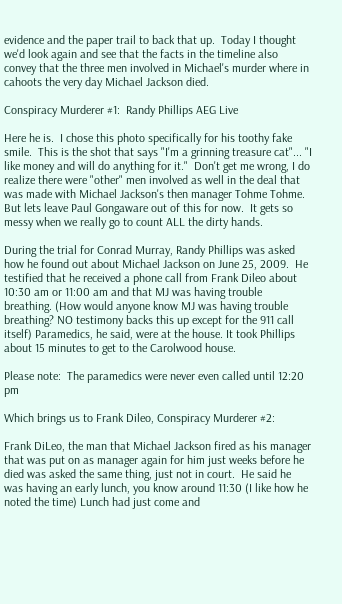evidence and the paper trail to back that up.  Today I thought we'd look again and see that the facts in the timeline also convey that the three men involved in Michael's murder where in cahoots the very day Michael Jackson died.

Conspiracy Murderer #1:  Randy Phillips AEG Live

Here he is.  I chose this photo specifically for his toothy fake smile.  This is the shot that says "I'm a grinning treasure cat"... "I like money and will do anything for it."  Don't get me wrong, I do realize there were "other" men involved as well in the deal that was made with Michael Jackson's then manager Tohme Tohme.   But lets leave Paul Gongaware out of this for now.  It gets so messy when we really go to count ALL the dirty hands.

During the trial for Conrad Murray, Randy Phillips was asked how he found out about Michael Jackson on June 25, 2009.  He testified that he received a phone call from Frank Dileo about 10:30 am or 11:00 am and that MJ was having trouble breathing. (How would anyone know MJ was having trouble breathing? NO testimony backs this up except for the 911 call itself) Paramedics, he said, were at the house. It took Phillips about 15 minutes to get to the Carolwood house.

Please note:  The paramedics were never even called until 12:20 pm

Which brings us to Frank Dileo, Conspiracy Murderer #2:

Frank DiLeo, the man that Michael Jackson fired as his manager that was put on as manager again for him just weeks before he died was asked the same thing, just not in court.  He said he was having an early lunch, you know around 11:30 (I like how he noted the time) Lunch had just come and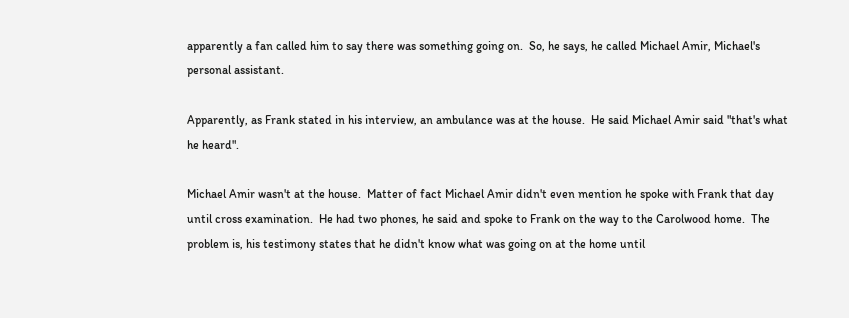apparently a fan called him to say there was something going on.  So, he says, he called Michael Amir, Michael's personal assistant.

Apparently, as Frank stated in his interview, an ambulance was at the house.  He said Michael Amir said "that's what he heard".

Michael Amir wasn't at the house.  Matter of fact Michael Amir didn't even mention he spoke with Frank that day until cross examination.  He had two phones, he said and spoke to Frank on the way to the Carolwood home.  The problem is, his testimony states that he didn't know what was going on at the home until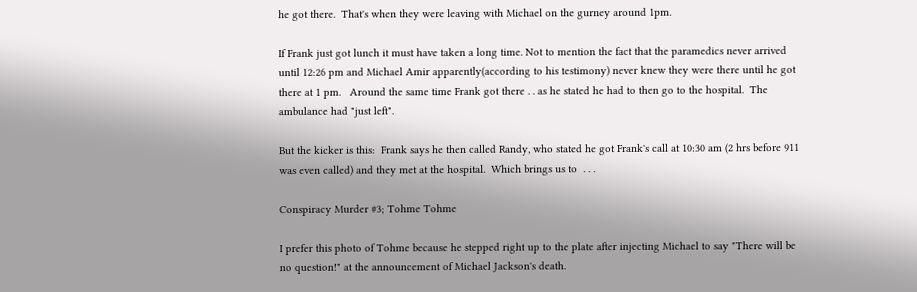he got there.  That's when they were leaving with Michael on the gurney around 1pm.

If Frank just got lunch it must have taken a long time. Not to mention the fact that the paramedics never arrived until 12:26 pm and Michael Amir apparently(according to his testimony) never knew they were there until he got there at 1 pm.   Around the same time Frank got there . . as he stated he had to then go to the hospital.  The ambulance had "just left".

But the kicker is this:  Frank says he then called Randy, who stated he got Frank's call at 10:30 am (2 hrs before 911 was even called) and they met at the hospital.  Which brings us to  . . .

Conspiracy Murder #3; Tohme Tohme

I prefer this photo of Tohme because he stepped right up to the plate after injecting Michael to say "There will be no question!" at the announcement of Michael Jackson's death.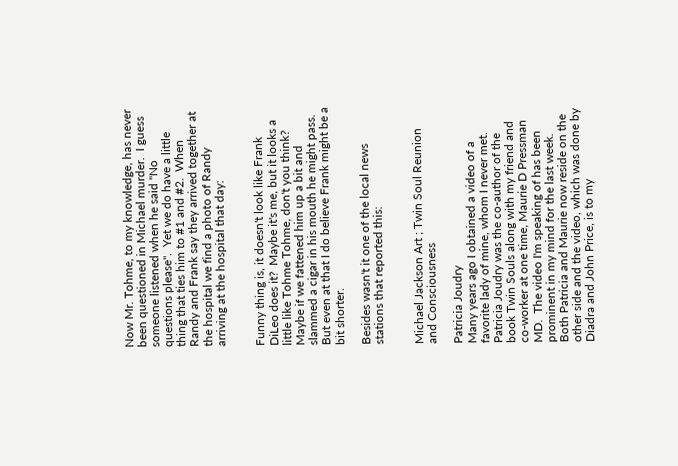Now Mr. Tohme, to my knowledge, has never been questioned in Michael murder.  I guess someone listened when he said "No questions please".  Yet we do have a little thing that ties him to #1 and #2.  When Randy and Frank say they arrived together at the hospital we find a photo of Randy arriving at the hospital that day:


Funny thing is, it doesn't look like Frank DiLeo does it?  Maybe it's me, but it looks a little like Tohme Tohme, don't you think?  Maybe if we fattened him up a bit and slammed a cigar in his mouth he might pass.  But even at that I do believe Frank might be a bit shorter.

Besides wasn't it one of the local news stations that reported this:


Michael Jackson Art ; Twin Soul Reunion and Consciousness

Patricia Joudry
Many years ago I obtained a video of a favorite lady of mine, whom I never met. Patricia Joudry was the co-author of the book Twin Souls along with my friend and co-worker at one time, Maurie D Pressman MD.  The video I'm speaking of has been prominent in my mind for the last week.  Both Patricia and Maurie now reside on the other side and the video, which was done by Diadra and John Price, is to my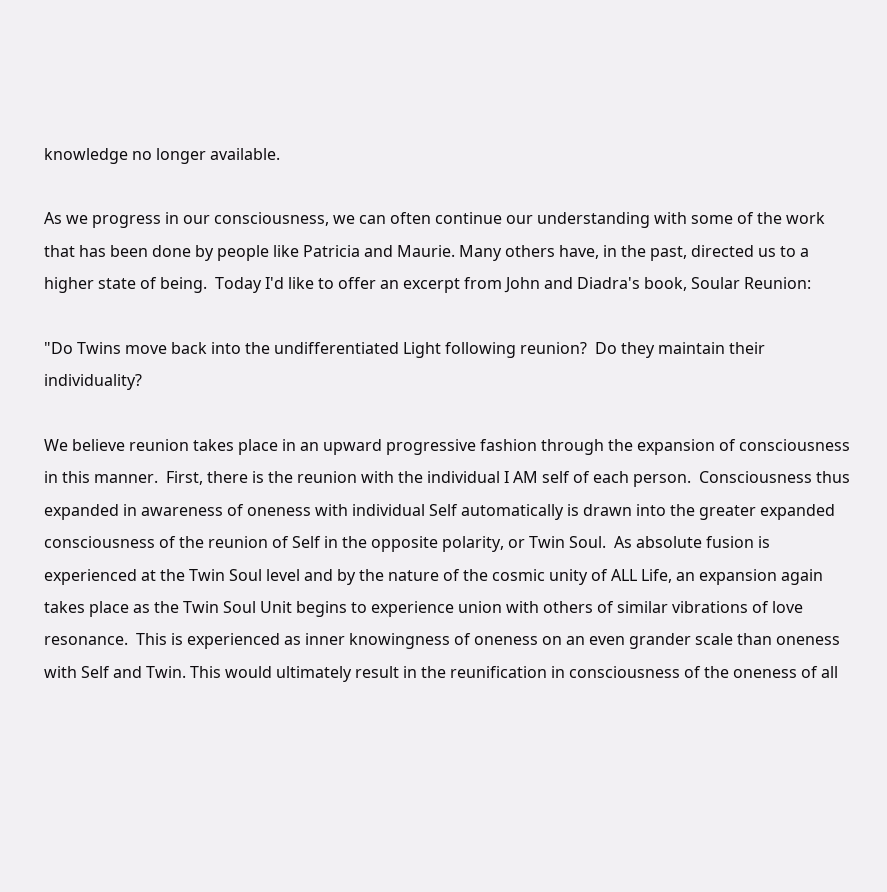knowledge no longer available.

As we progress in our consciousness, we can often continue our understanding with some of the work that has been done by people like Patricia and Maurie. Many others have, in the past, directed us to a higher state of being.  Today I'd like to offer an excerpt from John and Diadra's book, Soular Reunion:

"Do Twins move back into the undifferentiated Light following reunion?  Do they maintain their individuality?

We believe reunion takes place in an upward progressive fashion through the expansion of consciousness in this manner.  First, there is the reunion with the individual I AM self of each person.  Consciousness thus expanded in awareness of oneness with individual Self automatically is drawn into the greater expanded consciousness of the reunion of Self in the opposite polarity, or Twin Soul.  As absolute fusion is experienced at the Twin Soul level and by the nature of the cosmic unity of ALL Life, an expansion again takes place as the Twin Soul Unit begins to experience union with others of similar vibrations of love resonance.  This is experienced as inner knowingness of oneness on an even grander scale than oneness with Self and Twin. This would ultimately result in the reunification in consciousness of the oneness of all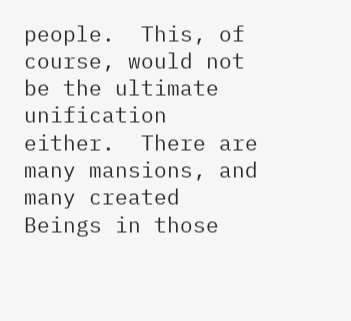people.  This, of course, would not be the ultimate unification either.  There are many mansions, and many created Beings in those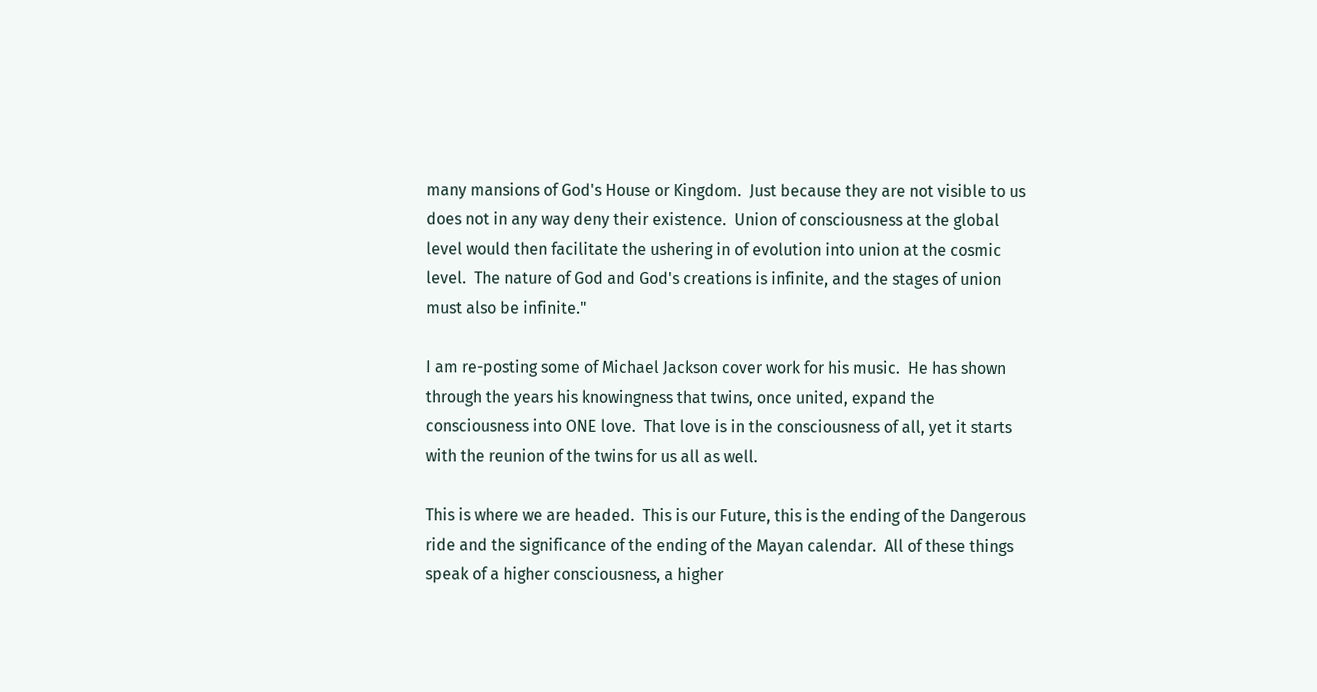many mansions of God's House or Kingdom.  Just because they are not visible to us does not in any way deny their existence.  Union of consciousness at the global level would then facilitate the ushering in of evolution into union at the cosmic level.  The nature of God and God's creations is infinite, and the stages of union must also be infinite."

I am re-posting some of Michael Jackson cover work for his music.  He has shown through the years his knowingness that twins, once united, expand the consciousness into ONE love.  That love is in the consciousness of all, yet it starts with the reunion of the twins for us all as well.

This is where we are headed.  This is our Future, this is the ending of the Dangerous ride and the significance of the ending of the Mayan calendar.  All of these things speak of a higher consciousness, a higher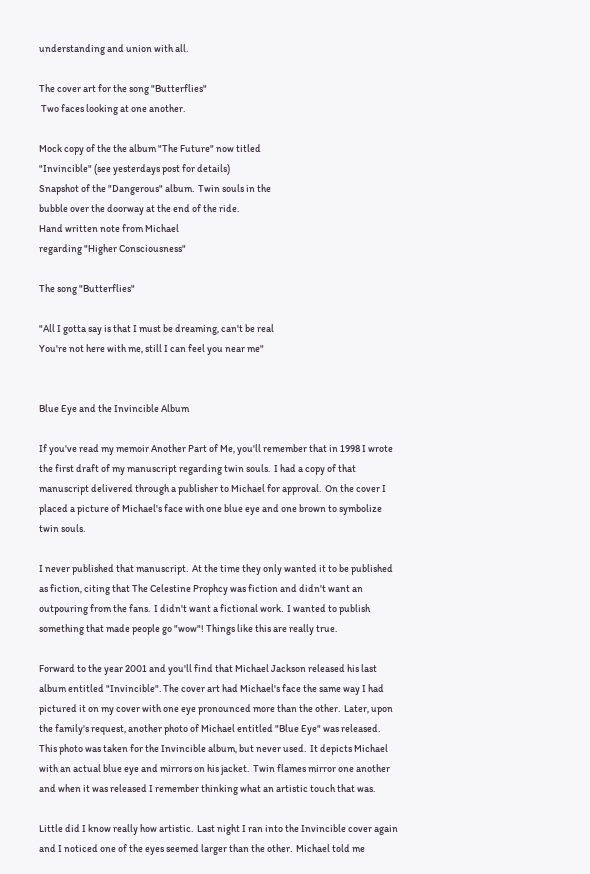understanding and union with all.

The cover art for the song "Butterflies"
 Two faces looking at one another.

Mock copy of the the album "The Future" now titled
"Invincible" (see yesterdays post for details)
Snapshot of the "Dangerous" album.  Twin souls in the
bubble over the doorway at the end of the ride.
Hand written note from Michael
regarding "Higher Consciousness"

The song "Butterflies"

"All I gotta say is that I must be dreaming, can't be real
You're not here with me, still I can feel you near me"


Blue Eye and the Invincible Album

If you've read my memoir Another Part of Me, you'll remember that in 1998 I wrote the first draft of my manuscript regarding twin souls.  I had a copy of that manuscript delivered through a publisher to Michael for approval.  On the cover I placed a picture of Michael's face with one blue eye and one brown to symbolize twin souls.

I never published that manuscript.  At the time they only wanted it to be published as fiction, citing that The Celestine Prophcy was fiction and didn't want an outpouring from the fans.  I didn't want a fictional work.  I wanted to publish something that made people go "wow"! Things like this are really true.

Forward to the year 2001 and you'll find that Michael Jackson released his last album entitled "Invincible". The cover art had Michael's face the same way I had pictured it on my cover with one eye pronounced more than the other.  Later, upon the family's request, another photo of Michael entitled "Blue Eye" was released.  This photo was taken for the Invincible album, but never used.  It depicts Michael with an actual blue eye and mirrors on his jacket.  Twin flames mirror one another and when it was released I remember thinking what an artistic touch that was.

Little did I know really how artistic.  Last night I ran into the Invincible cover again and I noticed one of the eyes seemed larger than the other.  Michael told me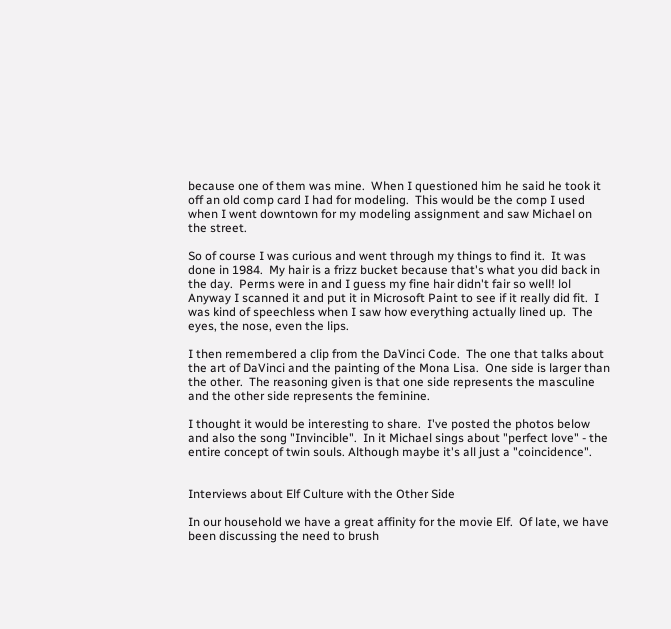because one of them was mine.  When I questioned him he said he took it off an old comp card I had for modeling.  This would be the comp I used when I went downtown for my modeling assignment and saw Michael on the street.

So of course I was curious and went through my things to find it.  It was done in 1984.  My hair is a frizz bucket because that's what you did back in the day.  Perms were in and I guess my fine hair didn't fair so well! lol  Anyway I scanned it and put it in Microsoft Paint to see if it really did fit.  I was kind of speechless when I saw how everything actually lined up.  The eyes, the nose, even the lips.

I then remembered a clip from the DaVinci Code.  The one that talks about the art of DaVinci and the painting of the Mona Lisa.  One side is larger than the other.  The reasoning given is that one side represents the masculine and the other side represents the feminine.

I thought it would be interesting to share.  I've posted the photos below and also the song "Invincible".  In it Michael sings about "perfect love" - the entire concept of twin souls. Although maybe it's all just a "coincidence".


Interviews about Elf Culture with the Other Side

In our household we have a great affinity for the movie Elf.  Of late, we have been discussing the need to brush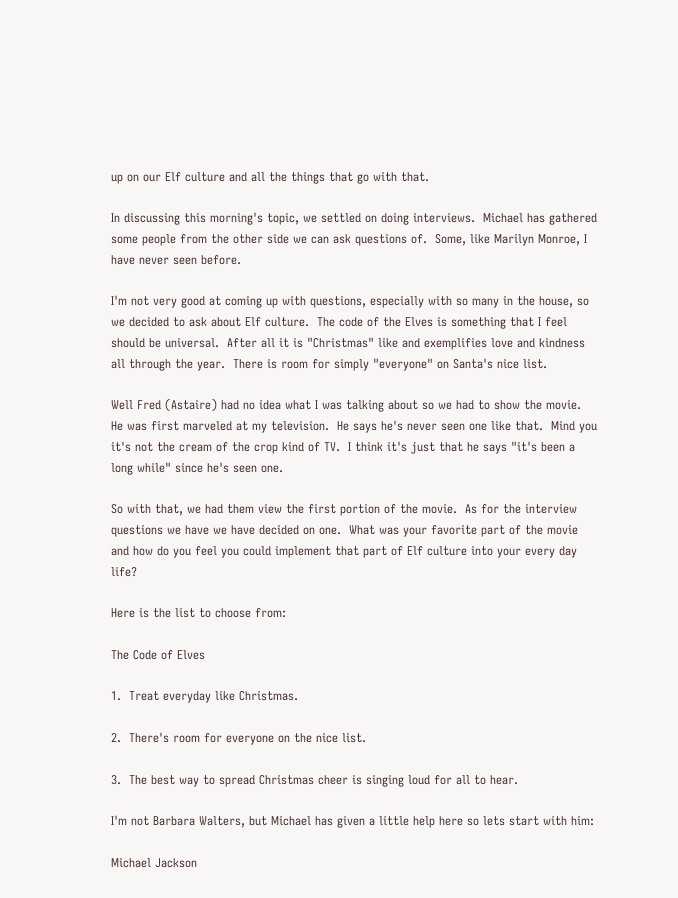up on our Elf culture and all the things that go with that.

In discussing this morning's topic, we settled on doing interviews.  Michael has gathered some people from the other side we can ask questions of.  Some, like Marilyn Monroe, I have never seen before.

I'm not very good at coming up with questions, especially with so many in the house, so we decided to ask about Elf culture.  The code of the Elves is something that I feel should be universal.  After all it is "Christmas" like and exemplifies love and kindness all through the year.  There is room for simply "everyone" on Santa's nice list.

Well Fred (Astaire) had no idea what I was talking about so we had to show the movie.  He was first marveled at my television.  He says he's never seen one like that.  Mind you it's not the cream of the crop kind of TV.  I think it's just that he says "it's been a long while" since he's seen one.

So with that, we had them view the first portion of the movie.  As for the interview questions we have we have decided on one.  What was your favorite part of the movie and how do you feel you could implement that part of Elf culture into your every day life?

Here is the list to choose from:

The Code of Elves

1.  Treat everyday like Christmas.

2.  There's room for everyone on the nice list.

3.  The best way to spread Christmas cheer is singing loud for all to hear.

I'm not Barbara Walters, but Michael has given a little help here so lets start with him:

Michael Jackson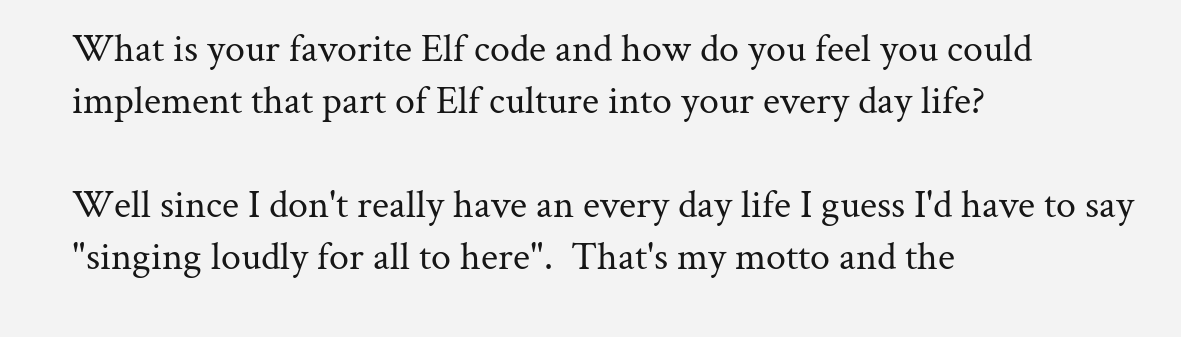What is your favorite Elf code and how do you feel you could implement that part of Elf culture into your every day life?

Well since I don't really have an every day life I guess I'd have to say "singing loudly for all to here".  That's my motto and the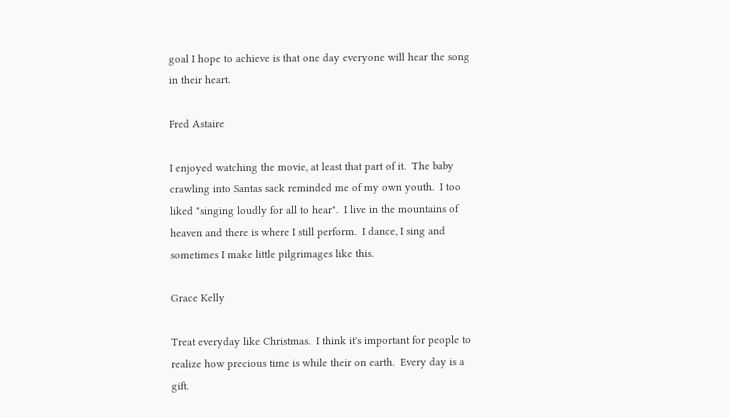goal I hope to achieve is that one day everyone will hear the song in their heart.

Fred Astaire

I enjoyed watching the movie, at least that part of it.  The baby crawling into Santas sack reminded me of my own youth.  I too liked "singing loudly for all to hear".  I live in the mountains of heaven and there is where I still perform.  I dance, I sing and sometimes I make little pilgrimages like this.

Grace Kelly

Treat everyday like Christmas.  I think it's important for people to realize how precious time is while their on earth.  Every day is a gift.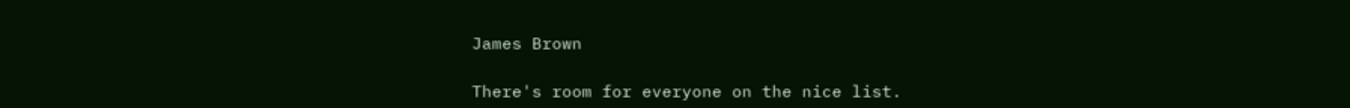James Brown

There's room for everyone on the nice list.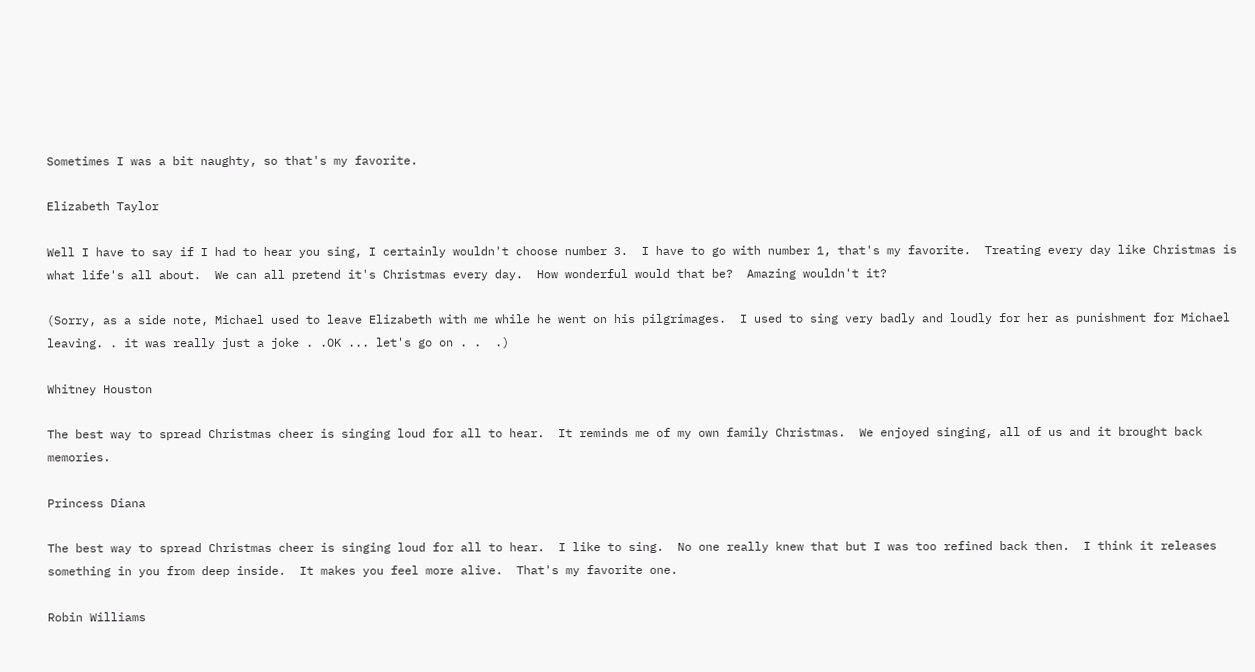Sometimes I was a bit naughty, so that's my favorite.

Elizabeth Taylor

Well I have to say if I had to hear you sing, I certainly wouldn't choose number 3.  I have to go with number 1, that's my favorite.  Treating every day like Christmas is what life's all about.  We can all pretend it's Christmas every day.  How wonderful would that be?  Amazing wouldn't it?

(Sorry, as a side note, Michael used to leave Elizabeth with me while he went on his pilgrimages.  I used to sing very badly and loudly for her as punishment for Michael leaving. . it was really just a joke . .OK ... let's go on . .  .)

Whitney Houston

The best way to spread Christmas cheer is singing loud for all to hear.  It reminds me of my own family Christmas.  We enjoyed singing, all of us and it brought back memories.

Princess Diana

The best way to spread Christmas cheer is singing loud for all to hear.  I like to sing.  No one really knew that but I was too refined back then.  I think it releases something in you from deep inside.  It makes you feel more alive.  That's my favorite one.

Robin Williams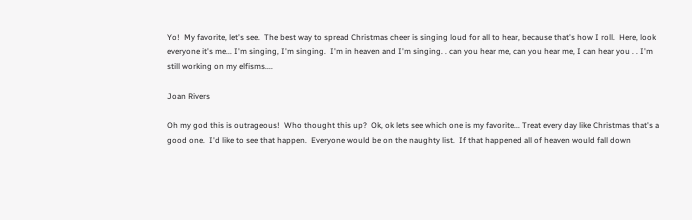Yo!  My favorite, let's see.  The best way to spread Christmas cheer is singing loud for all to hear, because that's how I roll.  Here, look everyone it's me... I'm singing, I'm singing.  I'm in heaven and I'm singing. . can you hear me, can you hear me, I can hear you . . I'm still working on my elfisms....

Joan Rivers

Oh my god this is outrageous!  Who thought this up?  Ok, ok lets see which one is my favorite... Treat every day like Christmas that's a good one.  I'd like to see that happen.  Everyone would be on the naughty list.  If that happened all of heaven would fall down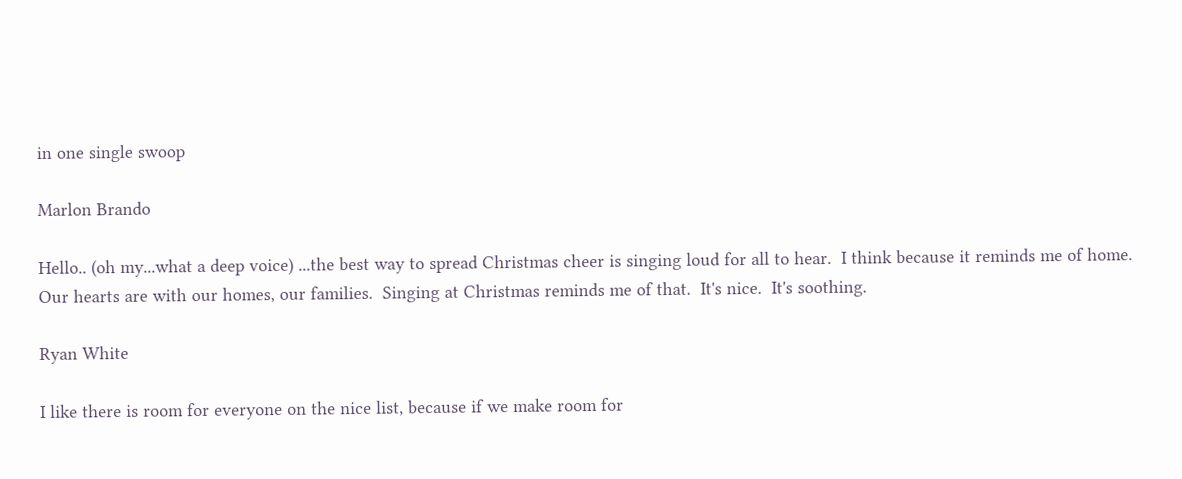in one single swoop

Marlon Brando

Hello.. (oh my...what a deep voice) ...the best way to spread Christmas cheer is singing loud for all to hear.  I think because it reminds me of home.  Our hearts are with our homes, our families.  Singing at Christmas reminds me of that.  It's nice.  It's soothing.

Ryan White

I like there is room for everyone on the nice list, because if we make room for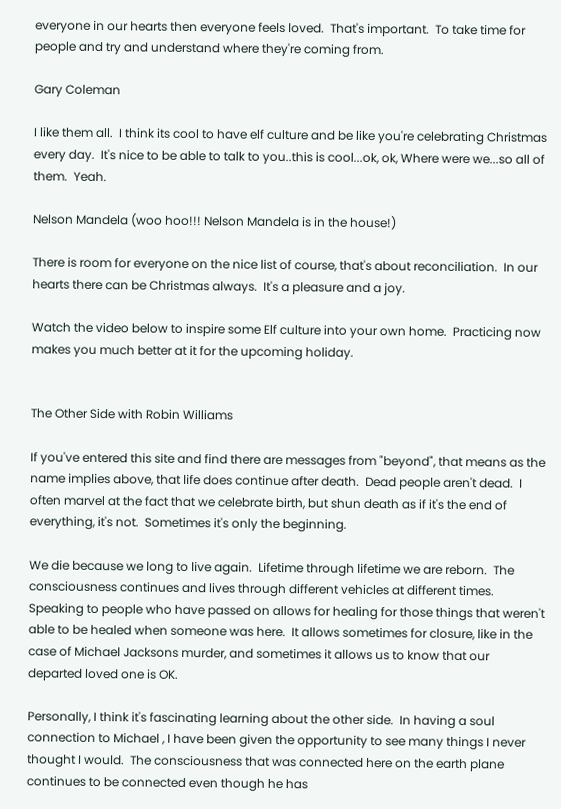everyone in our hearts then everyone feels loved.  That's important.  To take time for people and try and understand where they're coming from.

Gary Coleman

I like them all.  I think its cool to have elf culture and be like you're celebrating Christmas every day.  It's nice to be able to talk to you..this is cool...ok, ok, Where were we...so all of them.  Yeah.

Nelson Mandela (woo hoo!!! Nelson Mandela is in the house!)

There is room for everyone on the nice list of course, that's about reconciliation.  In our hearts there can be Christmas always.  It's a pleasure and a joy.

Watch the video below to inspire some Elf culture into your own home.  Practicing now makes you much better at it for the upcoming holiday.


The Other Side with Robin Williams

If you've entered this site and find there are messages from "beyond", that means as the name implies above, that life does continue after death.  Dead people aren't dead.  I often marvel at the fact that we celebrate birth, but shun death as if it's the end of everything, it's not.  Sometimes it's only the beginning.

We die because we long to live again.  Lifetime through lifetime we are reborn.  The consciousness continues and lives through different vehicles at different times.  Speaking to people who have passed on allows for healing for those things that weren't able to be healed when someone was here.  It allows sometimes for closure, like in the case of Michael Jacksons murder, and sometimes it allows us to know that our departed loved one is OK.

Personally, I think it's fascinating learning about the other side.  In having a soul connection to Michael , I have been given the opportunity to see many things I never thought I would.  The consciousness that was connected here on the earth plane continues to be connected even though he has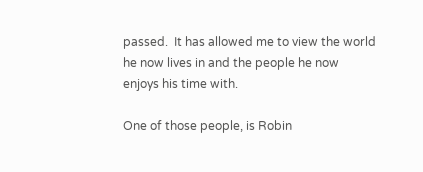passed.  It has allowed me to view the world he now lives in and the people he now enjoys his time with.

One of those people, is Robin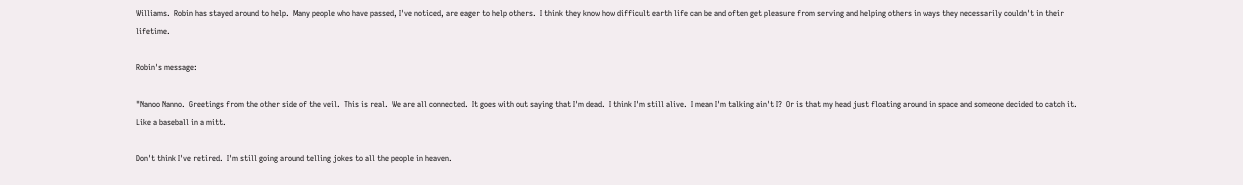Williams.  Robin has stayed around to help.  Many people who have passed, I've noticed, are eager to help others.  I think they know how difficult earth life can be and often get pleasure from serving and helping others in ways they necessarily couldn't in their lifetime.

Robin's message:

"Nanoo Nanno.  Greetings from the other side of the veil.  This is real.  We are all connected.  It goes with out saying that I'm dead.  I think I'm still alive.  I mean I'm talking ain't I?  Or is that my head just floating around in space and someone decided to catch it.  Like a baseball in a mitt.

Don't think I've retired.  I'm still going around telling jokes to all the people in heaven.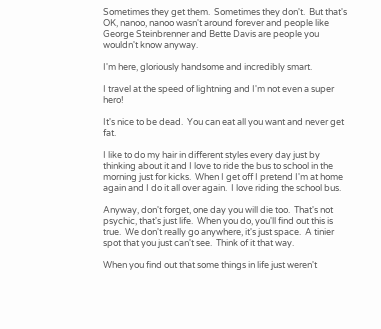Sometimes they get them.  Sometimes they don't.  But that's OK, nanoo, nanoo wasn't around forever and people like George Steinbrenner and Bette Davis are people you wouldn't know anyway.

I'm here, gloriously handsome and incredibly smart.

I travel at the speed of lightning and I'm not even a super hero!

It's nice to be dead.  You can eat all you want and never get fat.

I like to do my hair in different styles every day just by thinking about it and I love to ride the bus to school in the morning just for kicks.  When I get off I pretend I'm at home again and I do it all over again.  I love riding the school bus.

Anyway, don't forget, one day you will die too.  That's not psychic, that's just life.  When you do, you'll find out this is true.  We don't really go anywhere, it's just space.  A tinier spot that you just can't see.  Think of it that way.

When you find out that some things in life just weren't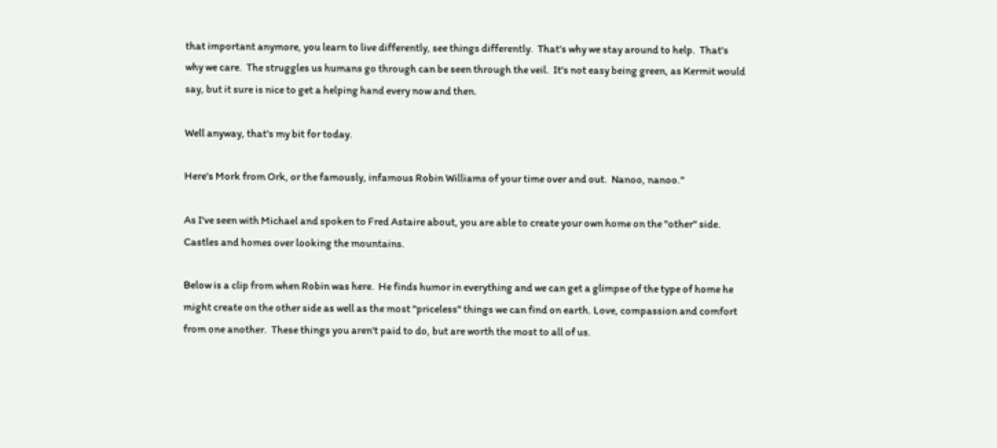that important anymore, you learn to live differently, see things differently.  That's why we stay around to help.  That's why we care.  The struggles us humans go through can be seen through the veil.  It's not easy being green, as Kermit would say, but it sure is nice to get a helping hand every now and then.

Well anyway, that's my bit for today.

Here's Mork from Ork, or the famously, infamous Robin Williams of your time over and out.  Nanoo, nanoo."

As I've seen with Michael and spoken to Fred Astaire about, you are able to create your own home on the "other" side.  Castles and homes over looking the mountains.

Below is a clip from when Robin was here.  He finds humor in everything and we can get a glimpse of the type of home he might create on the other side as well as the most "priceless" things we can find on earth. Love, compassion and comfort from one another.  These things you aren't paid to do, but are worth the most to all of us.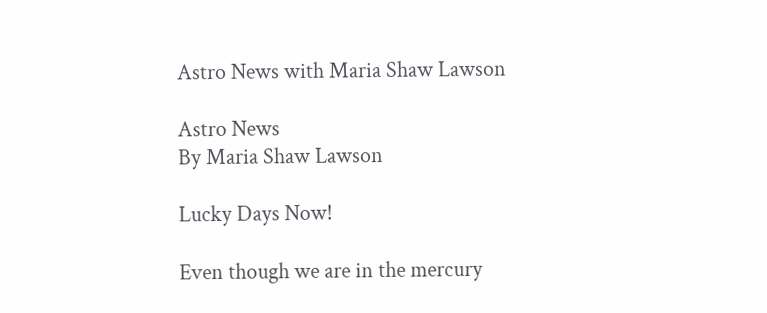Astro News with Maria Shaw Lawson

Astro News
By Maria Shaw Lawson

Lucky Days Now!

Even though we are in the mercury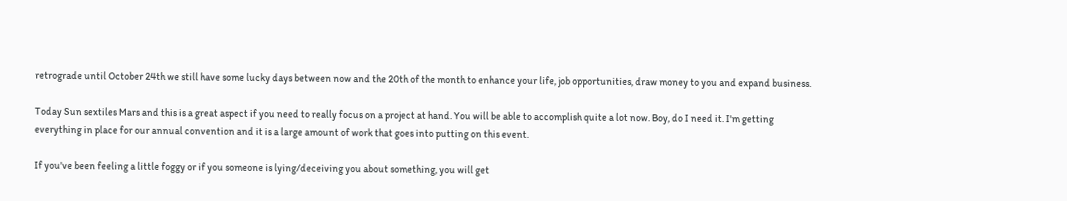retrograde until October 24th we still have some lucky days between now and the 20th of the month to enhance your life, job opportunities, draw money to you and expand business.

Today Sun sextiles Mars and this is a great aspect if you need to really focus on a project at hand. You will be able to accomplish quite a lot now. Boy, do I need it. I'm getting everything in place for our annual convention and it is a large amount of work that goes into putting on this event.

If you've been feeling a little foggy or if you someone is lying/deceiving you about something, you will get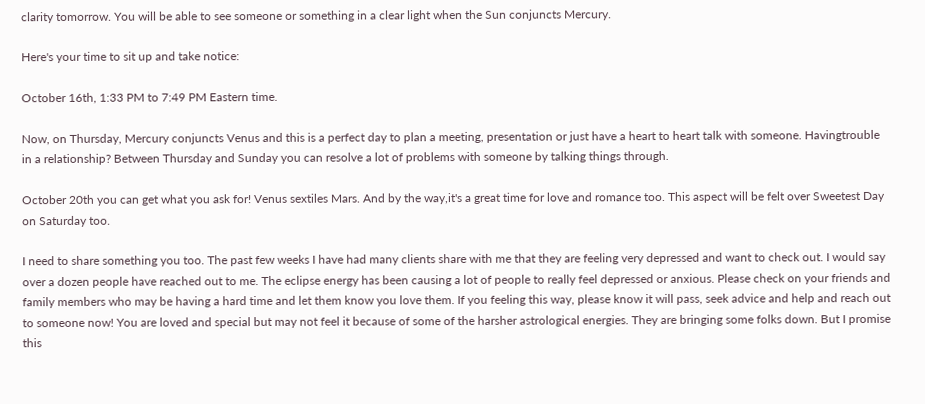clarity tomorrow. You will be able to see someone or something in a clear light when the Sun conjuncts Mercury.

Here's your time to sit up and take notice:

October 16th, 1:33 PM to 7:49 PM Eastern time.

Now, on Thursday, Mercury conjuncts Venus and this is a perfect day to plan a meeting, presentation or just have a heart to heart talk with someone. Havingtrouble in a relationship? Between Thursday and Sunday you can resolve a lot of problems with someone by talking things through.

October 20th you can get what you ask for! Venus sextiles Mars. And by the way,it's a great time for love and romance too. This aspect will be felt over Sweetest Day on Saturday too.

I need to share something you too. The past few weeks I have had many clients share with me that they are feeling very depressed and want to check out. I would say over a dozen people have reached out to me. The eclipse energy has been causing a lot of people to really feel depressed or anxious. Please check on your friends and family members who may be having a hard time and let them know you love them. If you feeling this way, please know it will pass, seek advice and help and reach out to someone now! You are loved and special but may not feel it because of some of the harsher astrological energies. They are bringing some folks down. But I promise this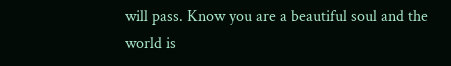will pass. Know you are a beautiful soul and the world is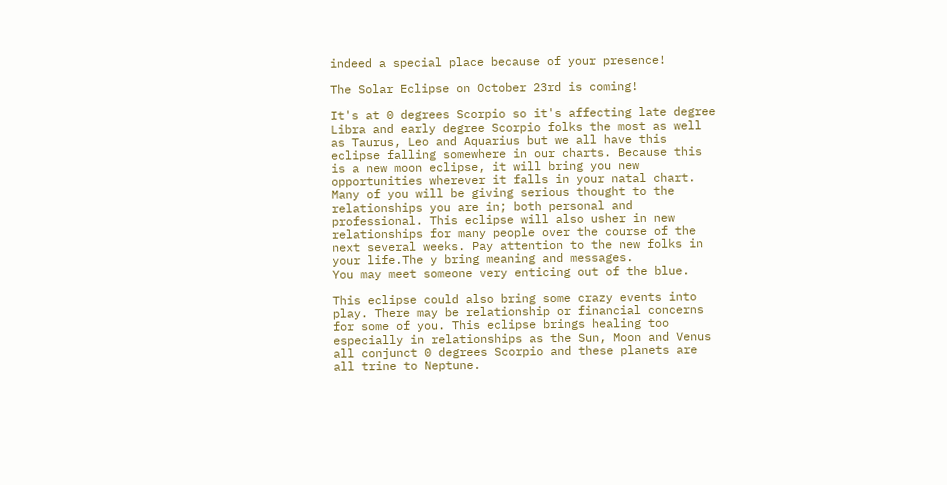indeed a special place because of your presence!

The Solar Eclipse on October 23rd is coming!

It's at 0 degrees Scorpio so it's affecting late degree Libra and early degree Scorpio folks the most as well as Taurus, Leo and Aquarius but we all have this eclipse falling somewhere in our charts. Because this is a new moon eclipse, it will bring you new opportunities wherever it falls in your natal chart. Many of you will be giving serious thought to the relationships you are in; both personal and professional. This eclipse will also usher in new relationships for many people over the course of the next several weeks. Pay attention to the new folks in your life.The y bring meaning and messages.
You may meet someone very enticing out of the blue.

This eclipse could also bring some crazy events into play. There may be relationship or financial concerns for some of you. This eclipse brings healing too especially in relationships as the Sun, Moon and Venus all conjunct 0 degrees Scorpio and these planets are all trine to Neptune.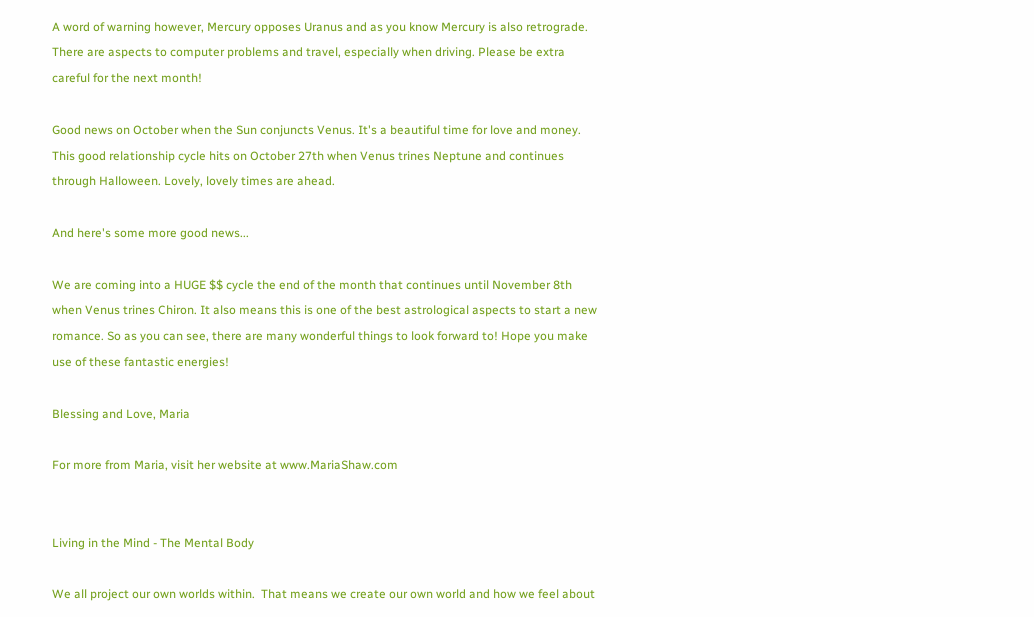A word of warning however, Mercury opposes Uranus and as you know Mercury is also retrograde. There are aspects to computer problems and travel, especially when driving. Please be extra careful for the next month!

Good news on October when the Sun conjuncts Venus. It's a beautiful time for love and money. This good relationship cycle hits on October 27th when Venus trines Neptune and continues through Halloween. Lovely, lovely times are ahead.

And here's some more good news...

We are coming into a HUGE $$ cycle the end of the month that continues until November 8th when Venus trines Chiron. It also means this is one of the best astrological aspects to start a new romance. So as you can see, there are many wonderful things to look forward to! Hope you make use of these fantastic energies!

Blessing and Love, Maria

For more from Maria, visit her website at www.MariaShaw.com


Living in the Mind - The Mental Body

We all project our own worlds within.  That means we create our own world and how we feel about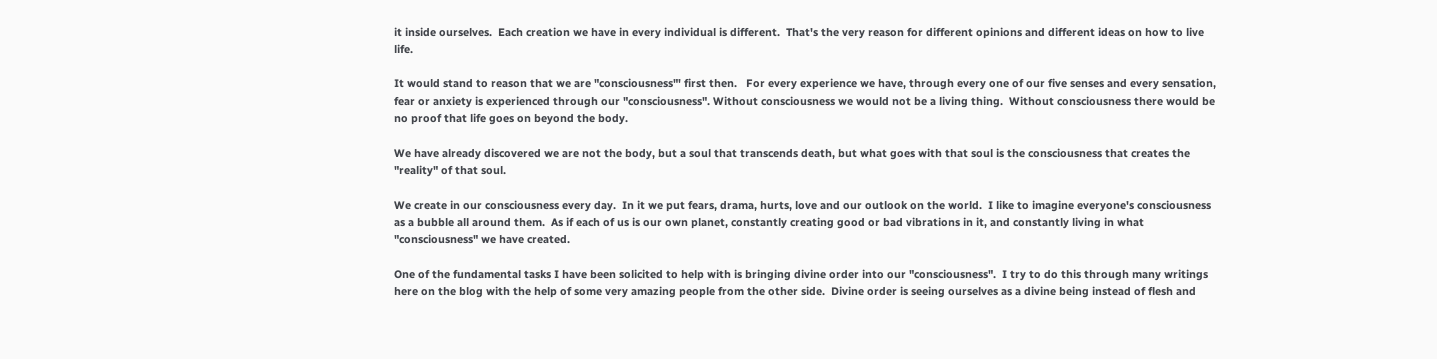it inside ourselves.  Each creation we have in every individual is different.  That's the very reason for different opinions and different ideas on how to live life.

It would stand to reason that we are "consciousness"' first then.   For every experience we have, through every one of our five senses and every sensation, fear or anxiety is experienced through our "consciousness". Without consciousness we would not be a living thing.  Without consciousness there would be no proof that life goes on beyond the body.

We have already discovered we are not the body, but a soul that transcends death, but what goes with that soul is the consciousness that creates the "reality" of that soul.

We create in our consciousness every day.  In it we put fears, drama, hurts, love and our outlook on the world.  I like to imagine everyone's consciousness as a bubble all around them.  As if each of us is our own planet, constantly creating good or bad vibrations in it, and constantly living in what "consciousness" we have created.

One of the fundamental tasks I have been solicited to help with is bringing divine order into our "consciousness".  I try to do this through many writings here on the blog with the help of some very amazing people from the other side.  Divine order is seeing ourselves as a divine being instead of flesh and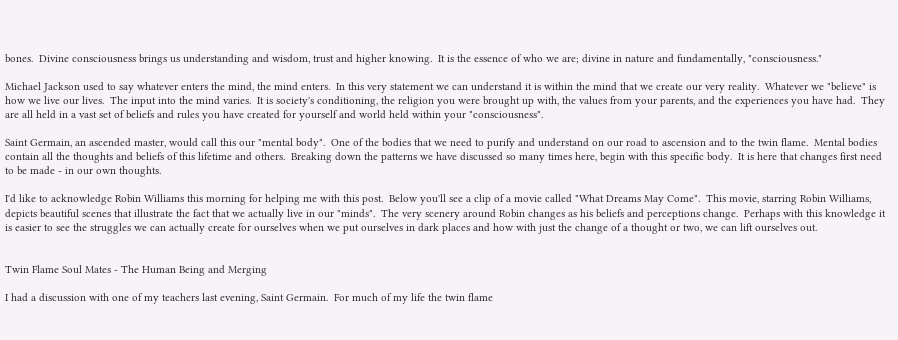bones.  Divine consciousness brings us understanding and wisdom, trust and higher knowing.  It is the essence of who we are; divine in nature and fundamentally, "consciousness."

Michael Jackson used to say whatever enters the mind, the mind enters.  In this very statement we can understand it is within the mind that we create our very reality.  Whatever we "believe" is how we live our lives.  The input into the mind varies.  It is society's conditioning, the religion you were brought up with, the values from your parents, and the experiences you have had.  They are all held in a vast set of beliefs and rules you have created for yourself and world held within your "consciousness".

Saint Germain, an ascended master, would call this our "mental body".  One of the bodies that we need to purify and understand on our road to ascension and to the twin flame.  Mental bodies contain all the thoughts and beliefs of this lifetime and others.  Breaking down the patterns we have discussed so many times here, begin with this specific body.  It is here that changes first need to be made - in our own thoughts.

I'd like to acknowledge Robin Williams this morning for helping me with this post.  Below you'll see a clip of a movie called "What Dreams May Come".  This movie, starring Robin Williams, depicts beautiful scenes that illustrate the fact that we actually live in our "minds".  The very scenery around Robin changes as his beliefs and perceptions change.  Perhaps with this knowledge it is easier to see the struggles we can actually create for ourselves when we put ourselves in dark places and how with just the change of a thought or two, we can lift ourselves out.


Twin Flame Soul Mates - The Human Being and Merging

I had a discussion with one of my teachers last evening, Saint Germain.  For much of my life the twin flame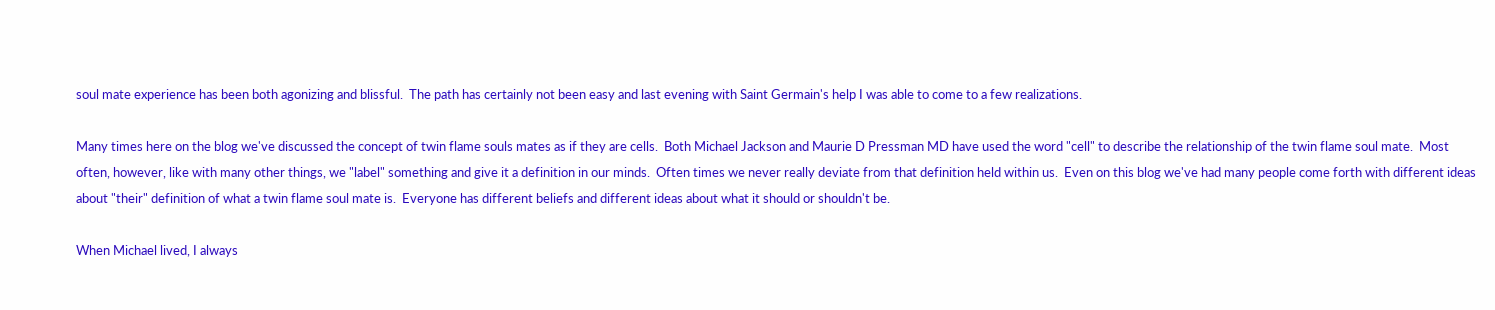soul mate experience has been both agonizing and blissful.  The path has certainly not been easy and last evening with Saint Germain's help I was able to come to a few realizations.

Many times here on the blog we've discussed the concept of twin flame souls mates as if they are cells.  Both Michael Jackson and Maurie D Pressman MD have used the word "cell" to describe the relationship of the twin flame soul mate.  Most often, however, like with many other things, we "label" something and give it a definition in our minds.  Often times we never really deviate from that definition held within us.  Even on this blog we've had many people come forth with different ideas about "their" definition of what a twin flame soul mate is.  Everyone has different beliefs and different ideas about what it should or shouldn't be.

When Michael lived, I always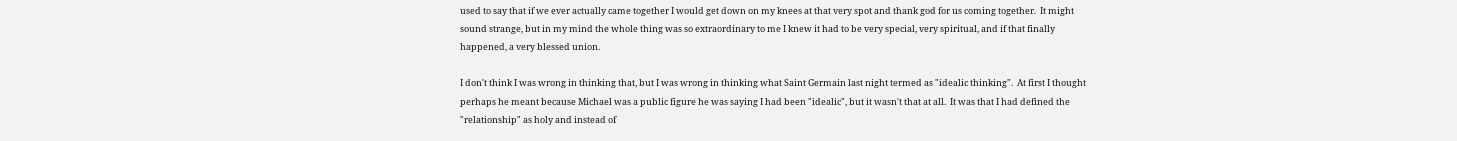used to say that if we ever actually came together I would get down on my knees at that very spot and thank god for us coming together.  It might sound strange, but in my mind the whole thing was so extraordinary to me I knew it had to be very special, very spiritual, and if that finally happened, a very blessed union.

I don't think I was wrong in thinking that, but I was wrong in thinking what Saint Germain last night termed as "idealic thinking".  At first I thought perhaps he meant because Michael was a public figure he was saying I had been "idealic", but it wasn't that at all.  It was that I had defined the "relationship" as holy and instead of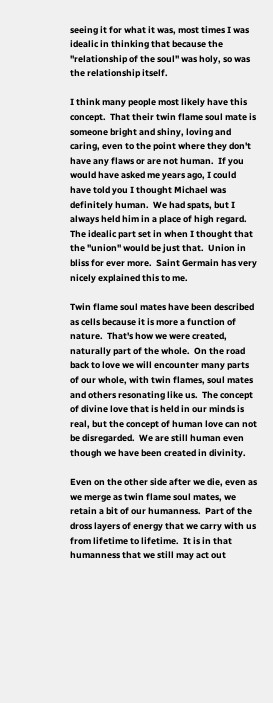seeing it for what it was, most times I was idealic in thinking that because the "relationship of the soul" was holy, so was the relationship itself.

I think many people most likely have this concept.  That their twin flame soul mate is someone bright and shiny, loving and caring, even to the point where they don't have any flaws or are not human.  If you would have asked me years ago, I could have told you I thought Michael was definitely human.  We had spats, but I always held him in a place of high regard.  The idealic part set in when I thought that the "union" would be just that.  Union in bliss for ever more.  Saint Germain has very nicely explained this to me.

Twin flame soul mates have been described as cells because it is more a function of nature.  That's how we were created, naturally part of the whole.  On the road back to love we will encounter many parts of our whole, with twin flames, soul mates and others resonating like us.  The concept of divine love that is held in our minds is real, but the concept of human love can not be disregarded.  We are still human even though we have been created in divinity.

Even on the other side after we die, even as we merge as twin flame soul mates, we retain a bit of our humanness.  Part of the dross layers of energy that we carry with us from lifetime to lifetime.  It is in that humanness that we still may act out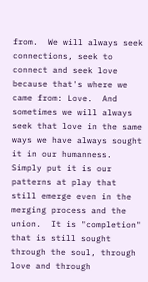from.  We will always seek connections, seek to connect and seek love because that's where we came from: Love.  And sometimes we will always seek that love in the same ways we have always sought it in our humanness.  Simply put it is our patterns at play that still emerge even in the merging process and the union.  It is "completion" that is still sought through the soul, through love and through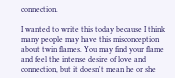connection.

I wanted to write this today because I think many people may have this misconception about twin flames. You may find your flame and feel the intense desire of love and connection, but it doesn't mean he or she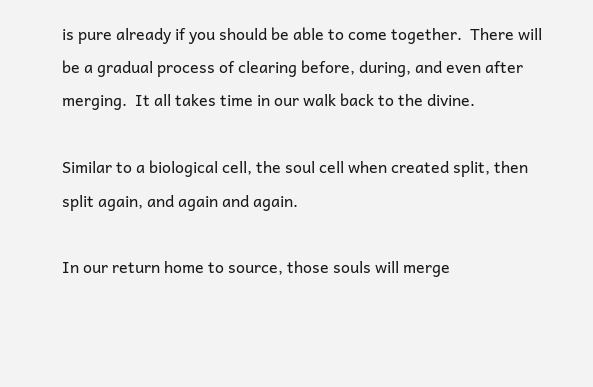is pure already if you should be able to come together.  There will be a gradual process of clearing before, during, and even after merging.  It all takes time in our walk back to the divine.

Similar to a biological cell, the soul cell when created split, then split again, and again and again.

In our return home to source, those souls will merge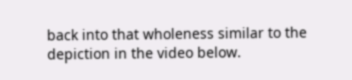back into that wholeness similar to the depiction in the video below.